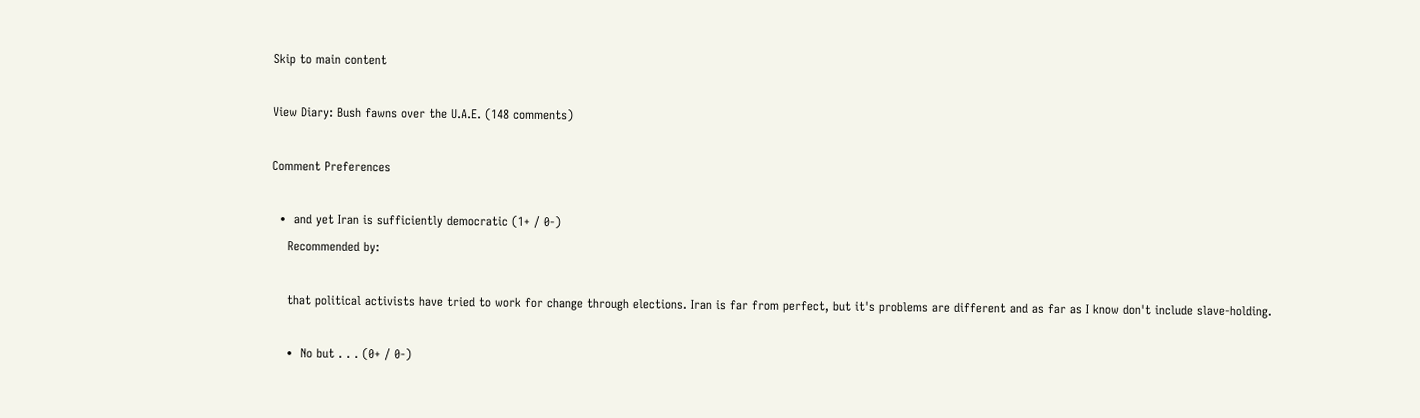Skip to main content

View Diary: Bush fawns over the U.A.E. (148 comments)

Comment Preferences

  •  and yet Iran is sufficiently democratic (1+ / 0-)
    Recommended by:

    that political activists have tried to work for change through elections. Iran is far from perfect, but it's problems are different and as far as I know don't include slave-holding.

    •  No but . . . (0+ / 0-)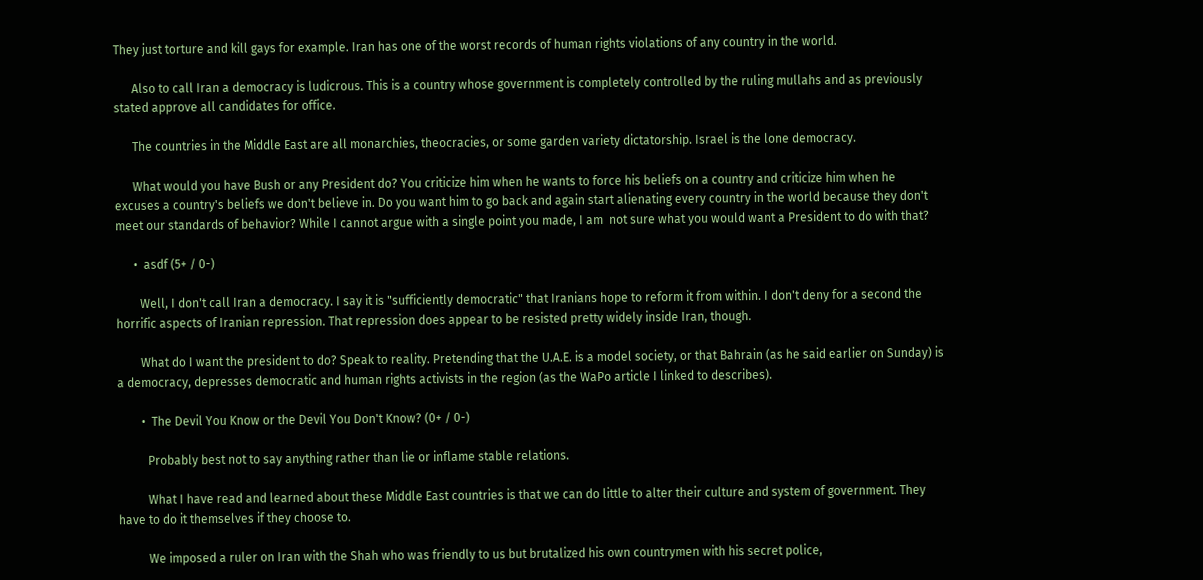They just torture and kill gays for example. Iran has one of the worst records of human rights violations of any country in the world.

      Also to call Iran a democracy is ludicrous. This is a country whose government is completely controlled by the ruling mullahs and as previously stated approve all candidates for office.

      The countries in the Middle East are all monarchies, theocracies, or some garden variety dictatorship. Israel is the lone democracy.

      What would you have Bush or any President do? You criticize him when he wants to force his beliefs on a country and criticize him when he excuses a country's beliefs we don't believe in. Do you want him to go back and again start alienating every country in the world because they don't meet our standards of behavior? While I cannot argue with a single point you made, I am  not sure what you would want a President to do with that?

      •  asdf (5+ / 0-)

        Well, I don't call Iran a democracy. I say it is "sufficiently democratic" that Iranians hope to reform it from within. I don't deny for a second the horrific aspects of Iranian repression. That repression does appear to be resisted pretty widely inside Iran, though.

        What do I want the president to do? Speak to reality. Pretending that the U.A.E. is a model society, or that Bahrain (as he said earlier on Sunday) is a democracy, depresses democratic and human rights activists in the region (as the WaPo article I linked to describes).

        •  The Devil You Know or the Devil You Don't Know? (0+ / 0-)

          Probably best not to say anything rather than lie or inflame stable relations.

          What I have read and learned about these Middle East countries is that we can do little to alter their culture and system of government. They have to do it themselves if they choose to.

          We imposed a ruler on Iran with the Shah who was friendly to us but brutalized his own countrymen with his secret police,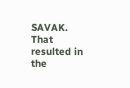SAVAK. That resulted in the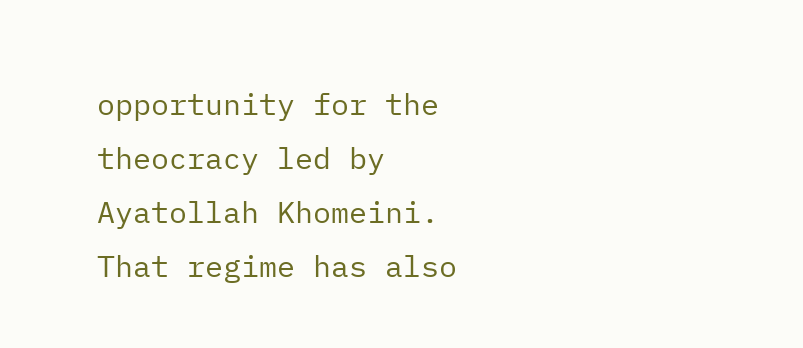opportunity for the theocracy led by Ayatollah Khomeini. That regime has also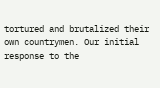tortured and brutalized their own countrymen. Our initial response to the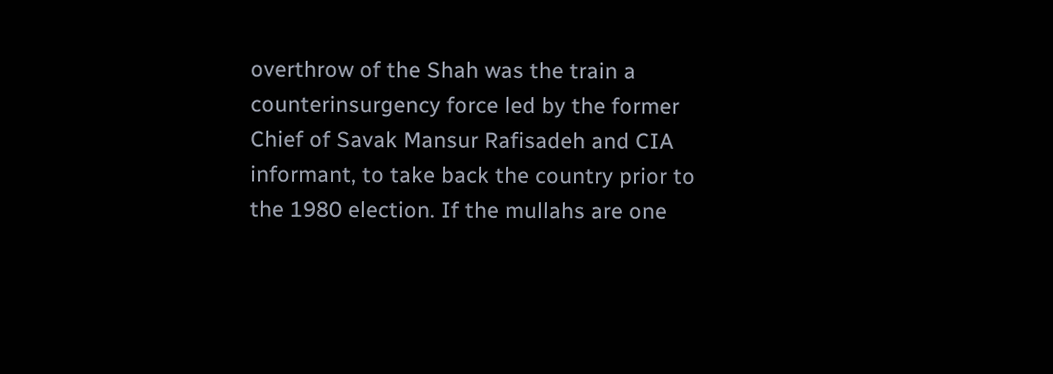overthrow of the Shah was the train a counterinsurgency force led by the former Chief of Savak Mansur Rafisadeh and CIA informant, to take back the country prior to the 1980 election. If the mullahs are one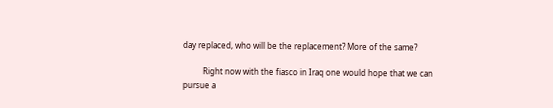day replaced, who will be the replacement? More of the same?

          Right now with the fiasco in Iraq one would hope that we can pursue a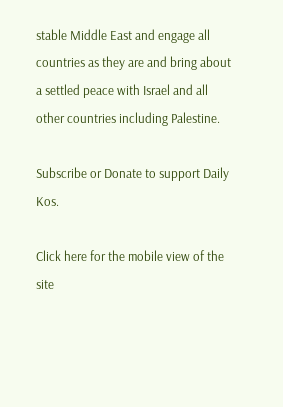stable Middle East and engage all countries as they are and bring about a settled peace with Israel and all other countries including Palestine.

Subscribe or Donate to support Daily Kos.

Click here for the mobile view of the site